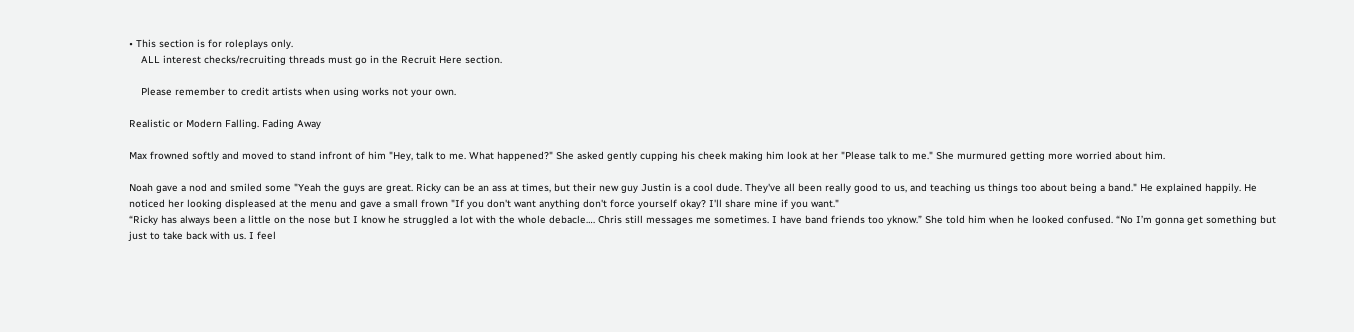• This section is for roleplays only.
    ALL interest checks/recruiting threads must go in the Recruit Here section.

    Please remember to credit artists when using works not your own.

Realistic or Modern Falling. Fading Away

Max frowned softly and moved to stand infront of him "Hey, talk to me. What happened?" She asked gently cupping his cheek making him look at her "Please talk to me." She murmured getting more worried about him.

Noah gave a nod and smiled some "Yeah the guys are great. Ricky can be an ass at times, but their new guy Justin is a cool dude. They've all been really good to us, and teaching us things too about being a band." He explained happily. He noticed her looking displeased at the menu and gave a small frown "If you don't want anything don't force yourself okay? I'll share mine if you want."
“Ricky has always been a little on the nose but I know he struggled a lot with the whole debacle…. Chris still messages me sometimes. I have band friends too yknow.” She told him when he looked confused. “No I’m gonna get something but just to take back with us. I feel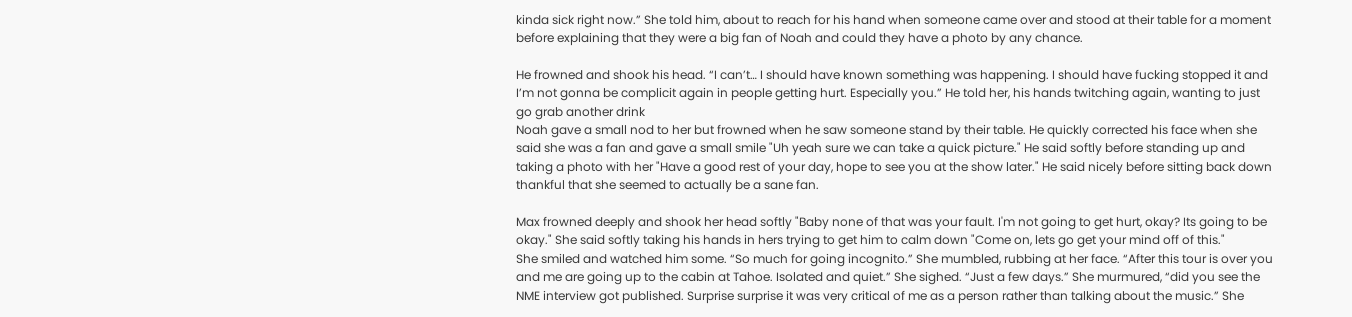kinda sick right now.” She told him, about to reach for his hand when someone came over and stood at their table for a moment before explaining that they were a big fan of Noah and could they have a photo by any chance.

He frowned and shook his head. “I can’t… I should have known something was happening. I should have fucking stopped it and I’m not gonna be complicit again in people getting hurt. Especially you.” He told her, his hands twitching again, wanting to just go grab another drink
Noah gave a small nod to her but frowned when he saw someone stand by their table. He quickly corrected his face when she said she was a fan and gave a small smile "Uh yeah sure we can take a quick picture." He said softly before standing up and taking a photo with her "Have a good rest of your day, hope to see you at the show later." He said nicely before sitting back down thankful that she seemed to actually be a sane fan.

Max frowned deeply and shook her head softly "Baby none of that was your fault. I'm not going to get hurt, okay? Its going to be okay." She said softly taking his hands in hers trying to get him to calm down "Come on, lets go get your mind off of this."
She smiled and watched him some. “So much for going incognito.” She mumbled, rubbing at her face. “After this tour is over you and me are going up to the cabin at Tahoe. Isolated and quiet.” She sighed. “Just a few days.” She murmured, “did you see the NME interview got published. Surprise surprise it was very critical of me as a person rather than talking about the music.” She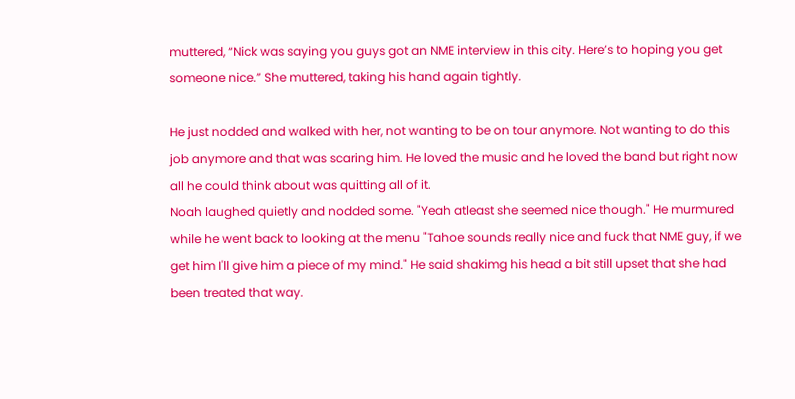muttered, “Nick was saying you guys got an NME interview in this city. Here’s to hoping you get someone nice.” She muttered, taking his hand again tightly.

He just nodded and walked with her, not wanting to be on tour anymore. Not wanting to do this job anymore and that was scaring him. He loved the music and he loved the band but right now all he could think about was quitting all of it.
Noah laughed quietly and nodded some. "Yeah atleast she seemed nice though." He murmured while he went back to looking at the menu "Tahoe sounds really nice and fuck that NME guy, if we get him I'll give him a piece of my mind." He said shakimg his head a bit still upset that she had been treated that way.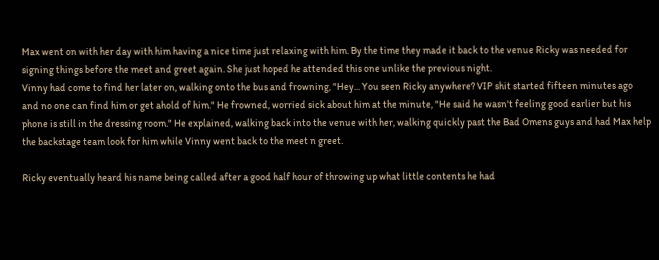Max went on with her day with him having a nice time just relaxing with him. By the time they made it back to the venue Ricky was needed for signing things before the meet and greet again. She just hoped he attended this one unlike the previous night.
Vinny had come to find her later on, walking onto the bus and frowning, "Hey... You seen Ricky anywhere? VIP shit started fifteen minutes ago and no one can find him or get ahold of him." He frowned, worried sick about him at the minute, "He said he wasn't feeling good earlier but his phone is still in the dressing room." He explained, walking back into the venue with her, walking quickly past the Bad Omens guys and had Max help the backstage team look for him while Vinny went back to the meet n greet.

Ricky eventually heard his name being called after a good half hour of throwing up what little contents he had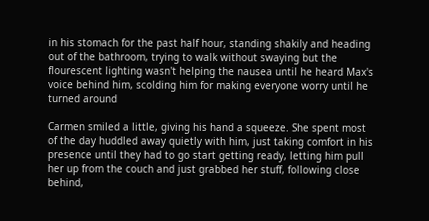in his stomach for the past half hour, standing shakily and heading out of the bathroom, trying to walk without swaying but the flourescent lighting wasn't helping the nausea until he heard Max's voice behind him, scolding him for making everyone worry until he turned around

Carmen smiled a little, giving his hand a squeeze. She spent most of the day huddled away quietly with him, just taking comfort in his presence until they had to go start getting ready, letting him pull her up from the couch and just grabbed her stuff, following close behind,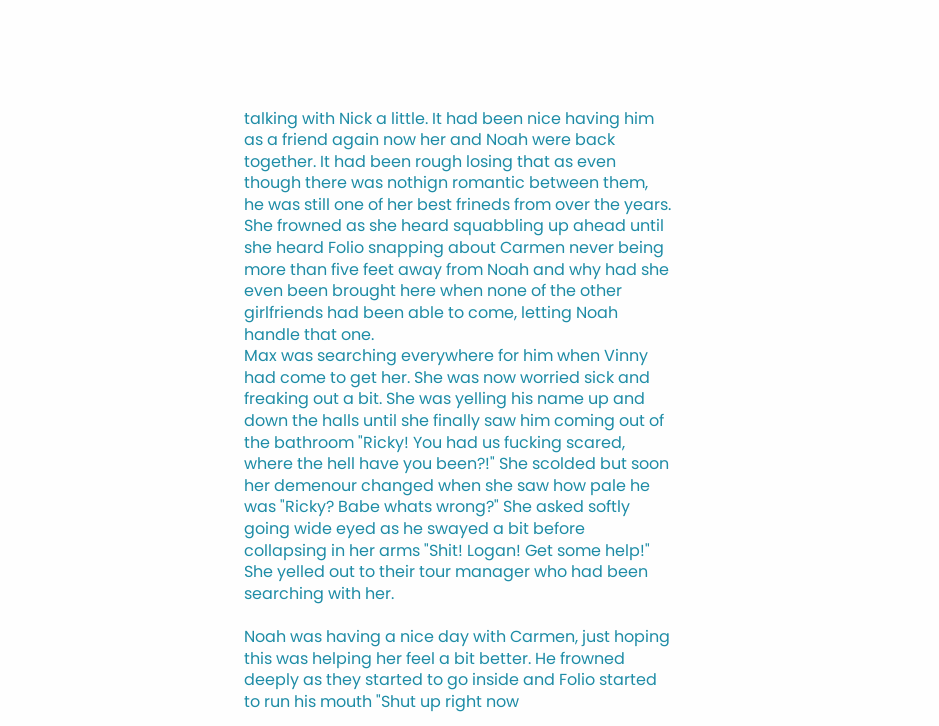talking with Nick a little. It had been nice having him as a friend again now her and Noah were back together. It had been rough losing that as even though there was nothign romantic between them, he was still one of her best frineds from over the years. She frowned as she heard squabbling up ahead until she heard Folio snapping about Carmen never being more than five feet away from Noah and why had she even been brought here when none of the other girlfriends had been able to come, letting Noah handle that one.
Max was searching everywhere for him when Vinny had come to get her. She was now worried sick and freaking out a bit. She was yelling his name up and down the halls until she finally saw him coming out of the bathroom "Ricky! You had us fucking scared, where the hell have you been?!" She scolded but soon her demenour changed when she saw how pale he was "Ricky? Babe whats wrong?" She asked softly going wide eyed as he swayed a bit before collapsing in her arms "Shit! Logan! Get some help!" She yelled out to their tour manager who had been searching with her.

Noah was having a nice day with Carmen, just hoping this was helping her feel a bit better. He frowned deeply as they started to go inside and Folio started to run his mouth "Shut up right now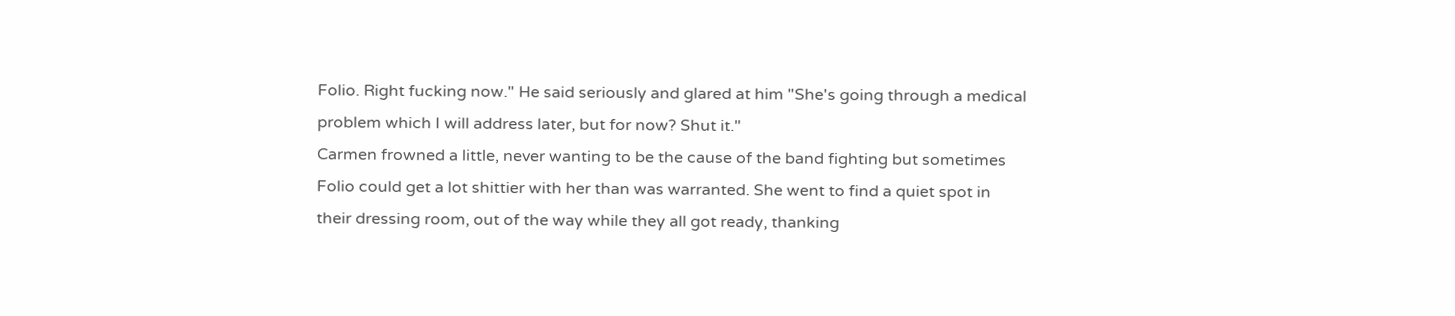Folio. Right fucking now." He said seriously and glared at him "She's going through a medical problem which I will address later, but for now? Shut it."
Carmen frowned a little, never wanting to be the cause of the band fighting but sometimes Folio could get a lot shittier with her than was warranted. She went to find a quiet spot in their dressing room, out of the way while they all got ready, thanking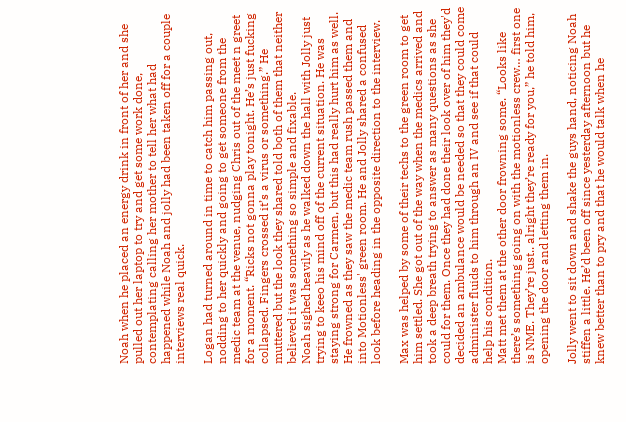Noah when he placed an energy drink in front of her and she pulled out her laptop to try and get some work done, contemplating calling her mother to tell her what had happened while Noah and jolly had been taken off for a couple interviews real quick.

Logan had turned around in time to catch him passing out, nodding to her quickly and going to get someone from the medic team at the venue, nudging Chris out of the meet n greet for a moment. “Ricks not gonna play tonight. He’s just fucking collapsed. Fingers crossed it’s a virus or something.” He muttered but the look they shared told both of them that neither believed it was something so simple and fixable.
Noah sighed heavily as he walked down the hall with Jolly just trying to keeo his mind off of the current situation. He was staying strong for Carmen, but this had really hurt him as well. He frowned as they saw the medic team rush passed them and into Motionless' green room. He and Jolly shared a confused look before heading in the opposite direction to the interview.

Max was helped by some of their techs to the green room to get him settled. She got out of the way when the medics arrived and took a deep breath trying to answer as many questions as she could for them. Once they had done their look over of him they'd decided an ambulance would be needed so that they could come administer fluids to him through an IV and see if that could help his condition.
Matt met them at the other door frowning some. “Looks like there’s something going on with the motionless crew… first one is NME. They’re just.. alright they’re ready for you,” he told him, opening the door and letting them in.

Jolly went to sit down and shake the guys hand, noticing Noah stiffen a little. He’d been off since yesterday afternoon but he knew better than to pry and that he would talk when he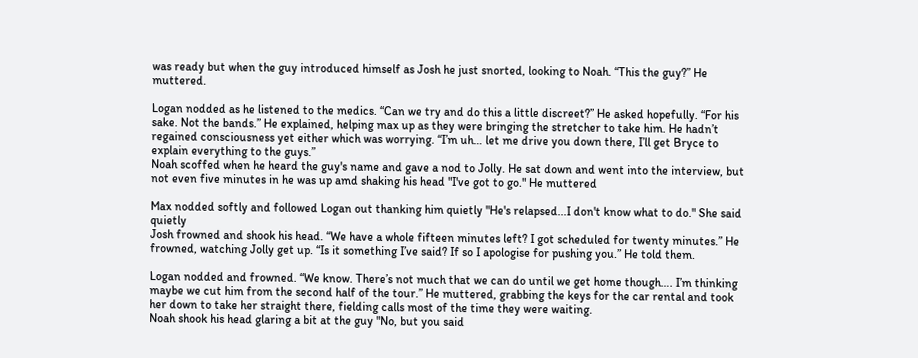was ready but when the guy introduced himself as Josh he just snorted, looking to Noah. “This the guy?” He muttered.

Logan nodded as he listened to the medics. “Can we try and do this a little discreet?” He asked hopefully. “For his sake. Not the bands.” He explained, helping max up as they were bringing the stretcher to take him. He hadn’t regained consciousness yet either which was worrying. “I’m uh… let me drive you down there, I’ll get Bryce to explain everything to the guys.”
Noah scoffed when he heard the guy's name and gave a nod to Jolly. He sat down and went into the interview, but not even five minutes in he was up amd shaking his head "I've got to go." He muttered

Max nodded softly and followed Logan out thanking him quietly "He's relapsed...I don't know what to do." She said quietly
Josh frowned and shook his head. “We have a whole fifteen minutes left? I got scheduled for twenty minutes.” He frowned, watching Jolly get up. “Is it something I’ve said? If so I apologise for pushing you.” He told them.

Logan nodded and frowned. “We know. There’s not much that we can do until we get home though…. I’m thinking maybe we cut him from the second half of the tour.” He muttered, grabbing the keys for the car rental and took her down to take her straight there, fielding calls most of the time they were waiting.
Noah shook his head glaring a bit at the guy "No, but you said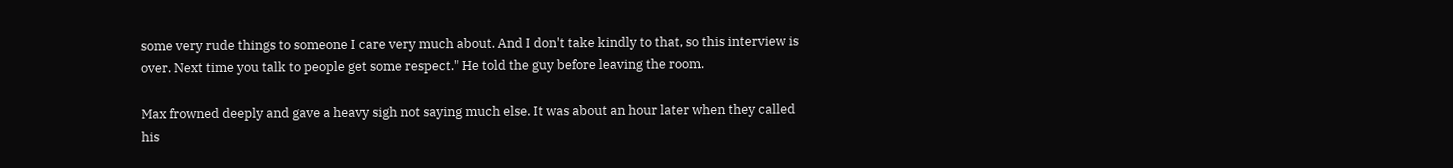some very rude things to someone I care very much about. And I don't take kindly to that, so this interview is over. Next time you talk to people get some respect." He told the guy before leaving the room.

Max frowned deeply and gave a heavy sigh not saying much else. It was about an hour later when they called his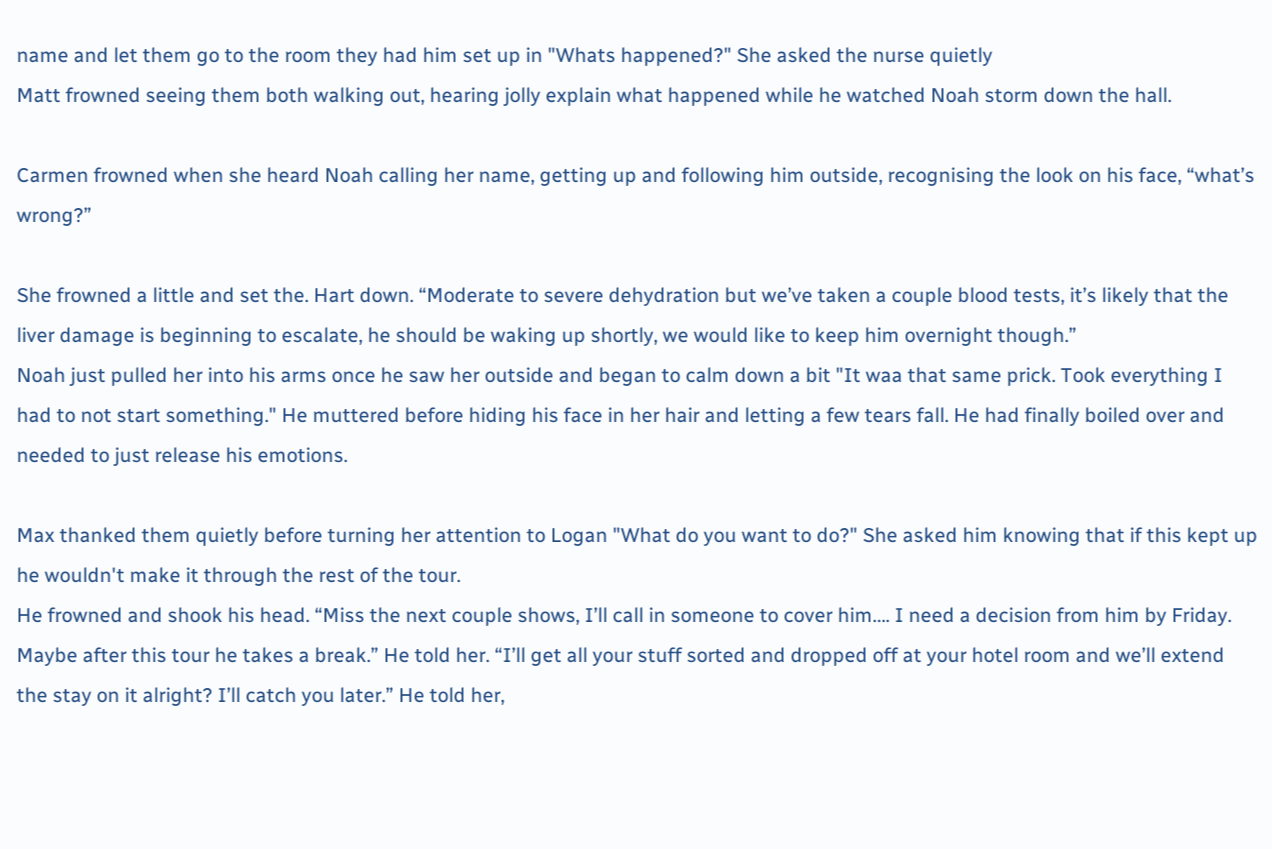name and let them go to the room they had him set up in "Whats happened?" She asked the nurse quietly
Matt frowned seeing them both walking out, hearing jolly explain what happened while he watched Noah storm down the hall.

Carmen frowned when she heard Noah calling her name, getting up and following him outside, recognising the look on his face, “what’s wrong?”

She frowned a little and set the. Hart down. “Moderate to severe dehydration but we’ve taken a couple blood tests, it’s likely that the liver damage is beginning to escalate, he should be waking up shortly, we would like to keep him overnight though.”
Noah just pulled her into his arms once he saw her outside and began to calm down a bit "It waa that same prick. Took everything I had to not start something." He muttered before hiding his face in her hair and letting a few tears fall. He had finally boiled over and needed to just release his emotions.

Max thanked them quietly before turning her attention to Logan "What do you want to do?" She asked him knowing that if this kept up he wouldn't make it through the rest of the tour.
He frowned and shook his head. “Miss the next couple shows, I’ll call in someone to cover him…. I need a decision from him by Friday. Maybe after this tour he takes a break.” He told her. “I’ll get all your stuff sorted and dropped off at your hotel room and we’ll extend the stay on it alright? I’ll catch you later.” He told her,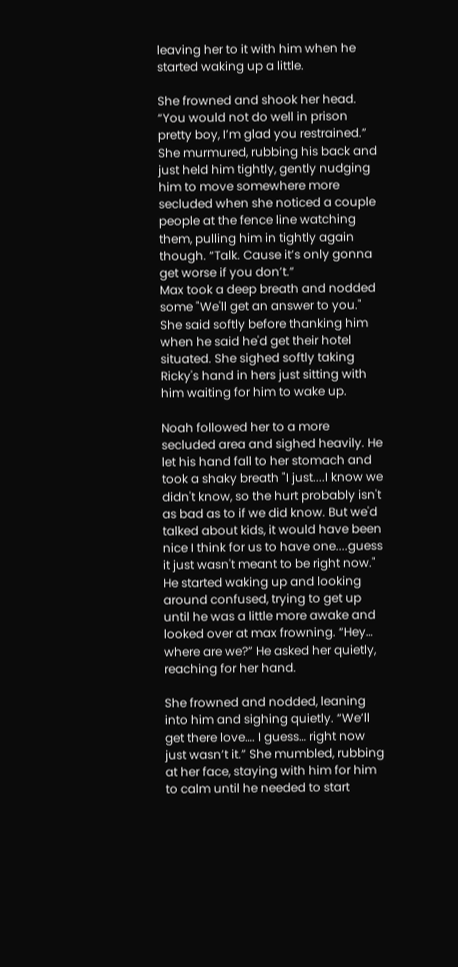leaving her to it with him when he started waking up a little.

She frowned and shook her head. “You would not do well in prison pretty boy, I’m glad you restrained.” She murmured, rubbing his back and just held him tightly, gently nudging him to move somewhere more secluded when she noticed a couple people at the fence line watching them, pulling him in tightly again though. “Talk. Cause it’s only gonna get worse if you don’t.”
Max took a deep breath and nodded some "We'll get an answer to you." She said softly before thanking him when he said he'd get their hotel situated. She sighed softly taking Ricky's hand in hers just sitting with him waiting for him to wake up.

Noah followed her to a more secluded area and sighed heavily. He let his hand fall to her stomach and took a shaky breath "I just....I know we didn't know, so the hurt probably isn't as bad as to if we did know. But we'd talked about kids, it would have been nice I think for us to have one....guess it just wasn't meant to be right now."
He started waking up and looking around confused, trying to get up until he was a little more awake and looked over at max frowning. “Hey… where are we?” He asked her quietly, reaching for her hand.

She frowned and nodded, leaning into him and sighing quietly. “We’ll get there love…. I guess… right now just wasn’t it.” She mumbled, rubbing at her face, staying with him for him to calm until he needed to start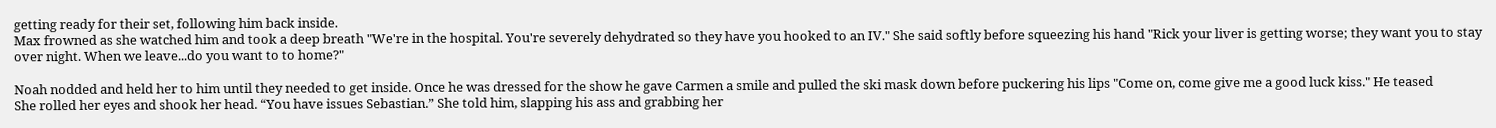getting ready for their set, following him back inside.
Max frowned as she watched him and took a deep breath "We're in the hospital. You're severely dehydrated so they have you hooked to an IV." She said softly before squeezing his hand "Rick your liver is getting worse; they want you to stay over night. When we leave...do you want to to home?"

Noah nodded and held her to him until they needed to get inside. Once he was dressed for the show he gave Carmen a smile and pulled the ski mask down before puckering his lips "Come on, come give me a good luck kiss." He teased
She rolled her eyes and shook her head. “You have issues Sebastian.” She told him, slapping his ass and grabbing her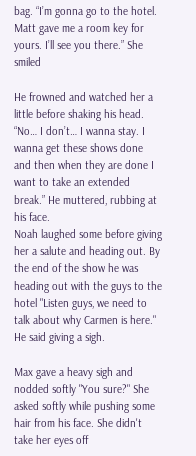bag. “I’m gonna go to the hotel. Matt gave me a room key for yours. I’ll see you there.” She smiled

He frowned and watched her a little before shaking his head. “No… I don’t… I wanna stay. I wanna get these shows done and then when they are done I want to take an extended break.” He muttered, rubbing at his face.
Noah laughed some before giving her a salute and heading out. By the end of the show he was heading out with the guys to the hotel "Listen guys, we need to talk about why Carmen is here." He said giving a sigh.

Max gave a heavy sigh and nodded softly "You sure?" She asked softly while pushing some hair from his face. She didn't take her eyes off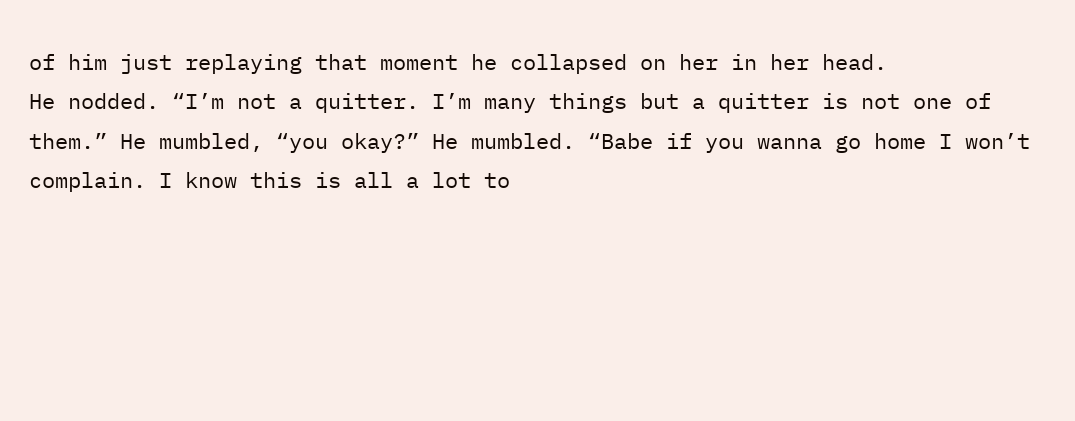of him just replaying that moment he collapsed on her in her head.
He nodded. “I’m not a quitter. I’m many things but a quitter is not one of them.” He mumbled, “you okay?” He mumbled. “Babe if you wanna go home I won’t complain. I know this is all a lot to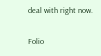deal with right now.

Folio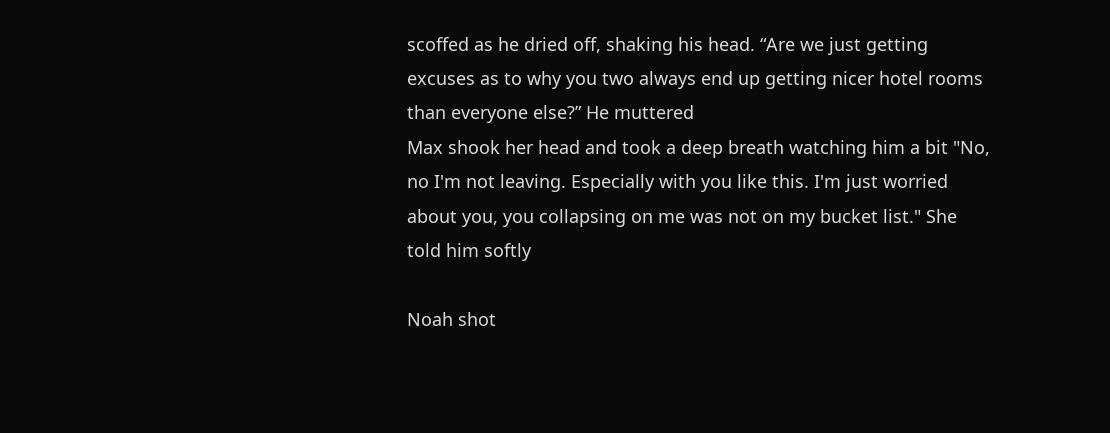scoffed as he dried off, shaking his head. “Are we just getting excuses as to why you two always end up getting nicer hotel rooms than everyone else?” He muttered
Max shook her head and took a deep breath watching him a bit "No, no I'm not leaving. Especially with you like this. I'm just worried about you, you collapsing on me was not on my bucket list." She told him softly

Noah shot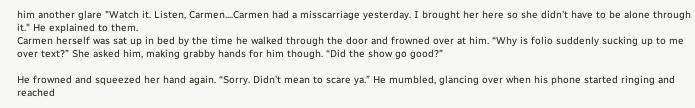him another glare "Watch it. Listen, Carmen....Carmen had a misscarriage yesterday. I brought her here so she didn't have to be alone through it." He explained to them.
Carmen herself was sat up in bed by the time he walked through the door and frowned over at him. “Why is folio suddenly sucking up to me over text?” She asked him, making grabby hands for him though. “Did the show go good?”

He frowned and squeezed her hand again. “Sorry. Didn’t mean to scare ya.” He mumbled, glancing over when his phone started ringing and reached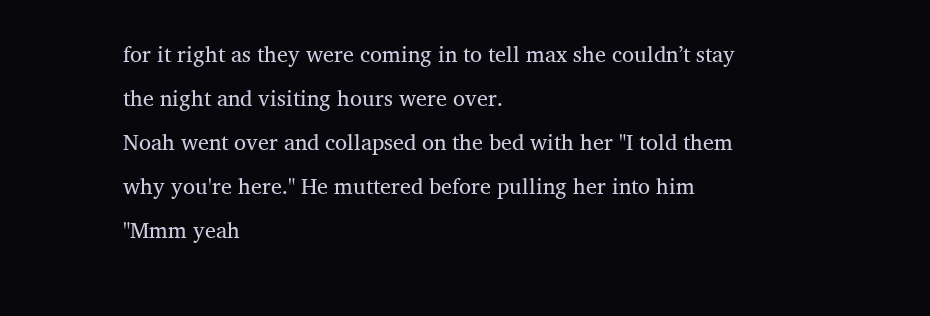for it right as they were coming in to tell max she couldn’t stay the night and visiting hours were over.
Noah went over and collapsed on the bed with her "I told them why you're here." He muttered before pulling her into him "Mmm yeah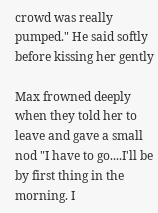crowd was really pumped." He said softly before kissing her gently

Max frowned deeply when they told her to leave and gave a small nod "I have to go....I'll be by first thing in the morning. I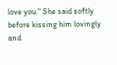love you." She said softly before kissing him lovingly and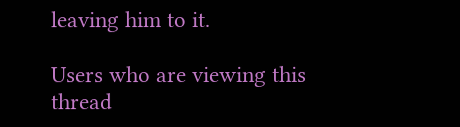leaving him to it.

Users who are viewing this thread